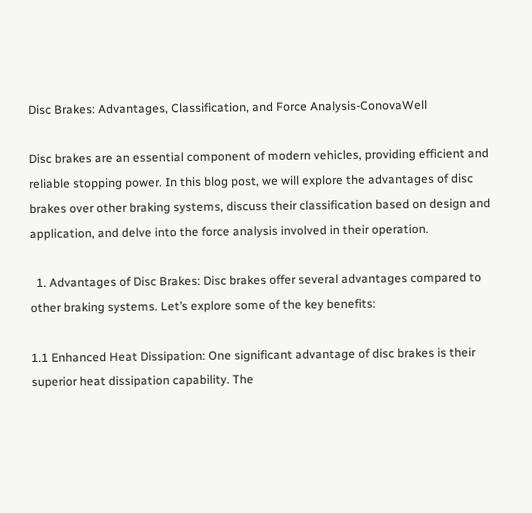Disc Brakes: Advantages, Classification, and Force Analysis-ConovaWell

Disc brakes are an essential component of modern vehicles, providing efficient and reliable stopping power. In this blog post, we will explore the advantages of disc brakes over other braking systems, discuss their classification based on design and application, and delve into the force analysis involved in their operation.

  1. Advantages of Disc Brakes: Disc brakes offer several advantages compared to other braking systems. Let’s explore some of the key benefits:

1.1 Enhanced Heat Dissipation: One significant advantage of disc brakes is their superior heat dissipation capability. The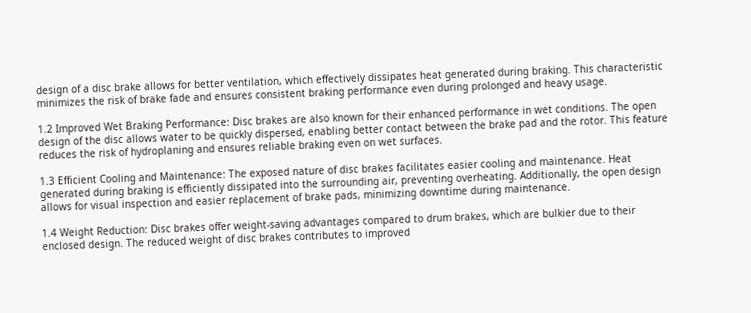design of a disc brake allows for better ventilation, which effectively dissipates heat generated during braking. This characteristic minimizes the risk of brake fade and ensures consistent braking performance even during prolonged and heavy usage.

1.2 Improved Wet Braking Performance: Disc brakes are also known for their enhanced performance in wet conditions. The open design of the disc allows water to be quickly dispersed, enabling better contact between the brake pad and the rotor. This feature reduces the risk of hydroplaning and ensures reliable braking even on wet surfaces.

1.3 Efficient Cooling and Maintenance: The exposed nature of disc brakes facilitates easier cooling and maintenance. Heat generated during braking is efficiently dissipated into the surrounding air, preventing overheating. Additionally, the open design allows for visual inspection and easier replacement of brake pads, minimizing downtime during maintenance.

1.4 Weight Reduction: Disc brakes offer weight-saving advantages compared to drum brakes, which are bulkier due to their enclosed design. The reduced weight of disc brakes contributes to improved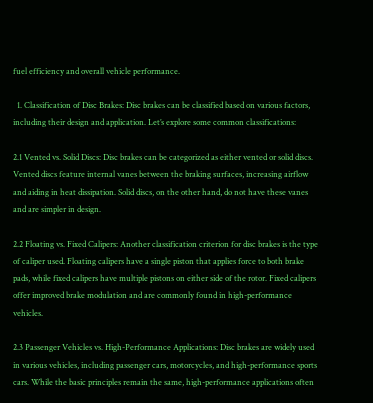fuel efficiency and overall vehicle performance.

  1. Classification of Disc Brakes: Disc brakes can be classified based on various factors, including their design and application. Let’s explore some common classifications:

2.1 Vented vs. Solid Discs: Disc brakes can be categorized as either vented or solid discs. Vented discs feature internal vanes between the braking surfaces, increasing airflow and aiding in heat dissipation. Solid discs, on the other hand, do not have these vanes and are simpler in design.

2.2 Floating vs. Fixed Calipers: Another classification criterion for disc brakes is the type of caliper used. Floating calipers have a single piston that applies force to both brake pads, while fixed calipers have multiple pistons on either side of the rotor. Fixed calipers offer improved brake modulation and are commonly found in high-performance vehicles.

2.3 Passenger Vehicles vs. High-Performance Applications: Disc brakes are widely used in various vehicles, including passenger cars, motorcycles, and high-performance sports cars. While the basic principles remain the same, high-performance applications often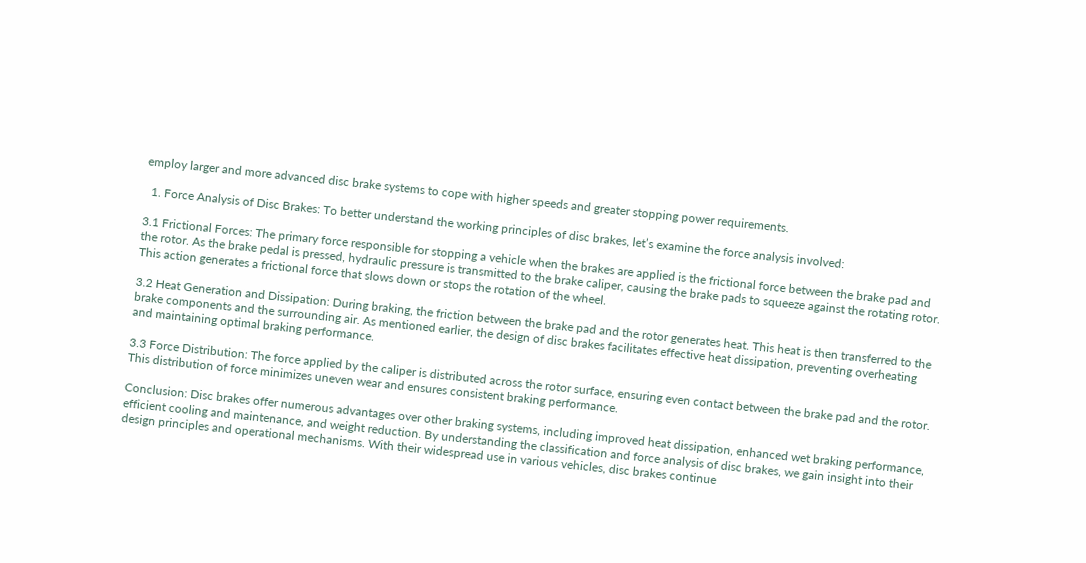employ larger and more advanced disc brake systems to cope with higher speeds and greater stopping power requirements.

  1. Force Analysis of Disc Brakes: To better understand the working principles of disc brakes, let’s examine the force analysis involved:

3.1 Frictional Forces: The primary force responsible for stopping a vehicle when the brakes are applied is the frictional force between the brake pad and the rotor. As the brake pedal is pressed, hydraulic pressure is transmitted to the brake caliper, causing the brake pads to squeeze against the rotating rotor. This action generates a frictional force that slows down or stops the rotation of the wheel.

3.2 Heat Generation and Dissipation: During braking, the friction between the brake pad and the rotor generates heat. This heat is then transferred to the brake components and the surrounding air. As mentioned earlier, the design of disc brakes facilitates effective heat dissipation, preventing overheating and maintaining optimal braking performance.

3.3 Force Distribution: The force applied by the caliper is distributed across the rotor surface, ensuring even contact between the brake pad and the rotor. This distribution of force minimizes uneven wear and ensures consistent braking performance.

Conclusion: Disc brakes offer numerous advantages over other braking systems, including improved heat dissipation, enhanced wet braking performance, efficient cooling and maintenance, and weight reduction. By understanding the classification and force analysis of disc brakes, we gain insight into their design principles and operational mechanisms. With their widespread use in various vehicles, disc brakes continue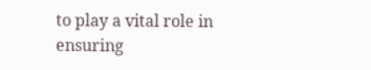to play a vital role in ensuring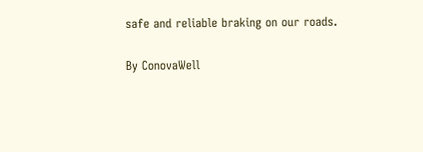safe and reliable braking on our roads.

By ConovaWell